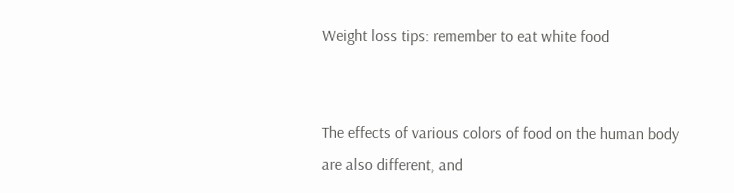Weight loss tips: remember to eat white food


The effects of various colors of food on the human body are also different, and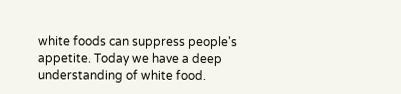white foods can suppress people's appetite. Today we have a deep understanding of white food.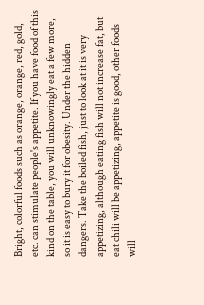Bright, colorful foods such as orange, orange, red, gold, etc. can stimulate people's appetite. If you have food of this kind on the table, you will unknowingly eat a few more, so it is easy to bury it for obesity. Under the hidden dangers. Take the boiled fish, just to look at it is very appetizing, although eating fish will not increase fat, but eat chili will be appetizing, appetite is good, other foods will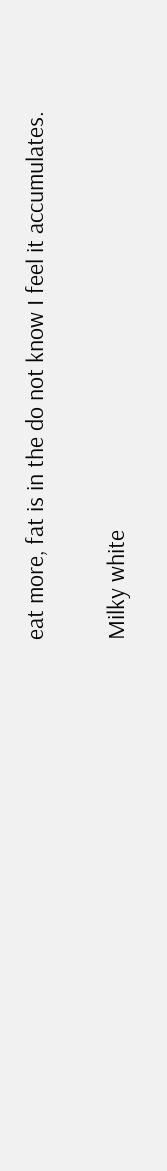eat more, fat is in the do not know I feel it accumulates.

Milky white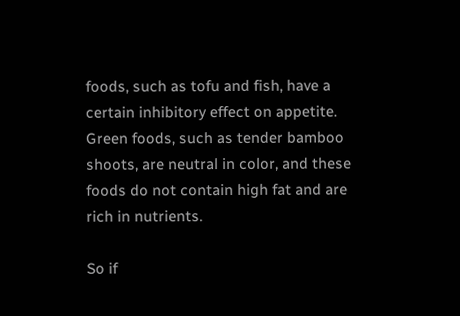foods, such as tofu and fish, have a certain inhibitory effect on appetite. Green foods, such as tender bamboo shoots, are neutral in color, and these foods do not contain high fat and are rich in nutrients.

So if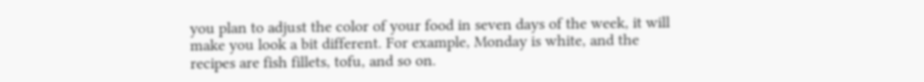you plan to adjust the color of your food in seven days of the week, it will make you look a bit different. For example, Monday is white, and the recipes are fish fillets, tofu, and so on.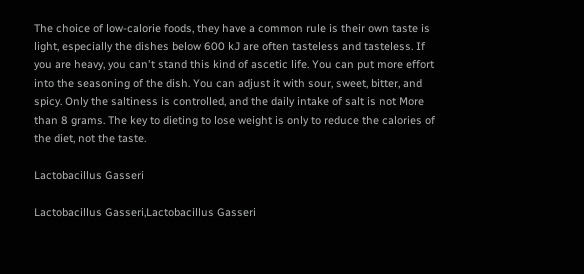The choice of low-calorie foods, they have a common rule is their own taste is light, especially the dishes below 600 kJ are often tasteless and tasteless. If you are heavy, you can't stand this kind of ascetic life. You can put more effort into the seasoning of the dish. You can adjust it with sour, sweet, bitter, and spicy. Only the saltiness is controlled, and the daily intake of salt is not More than 8 grams. The key to dieting to lose weight is only to reduce the calories of the diet, not the taste.

Lactobacillus Gasseri

Lactobacillus Gasseri,Lactobacillus Gasseri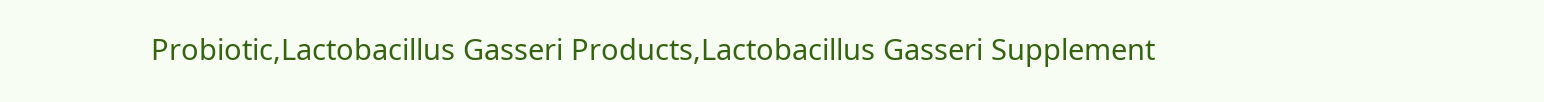Probiotic,Lactobacillus Gasseri Products,Lactobacillus Gasseri Supplement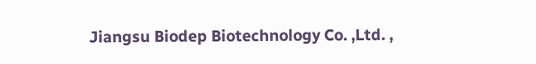Jiangsu Biodep Biotechnology Co. ,Ltd. ,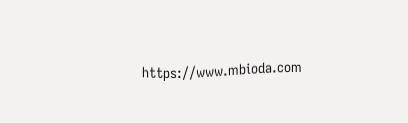https://www.mbioda.com